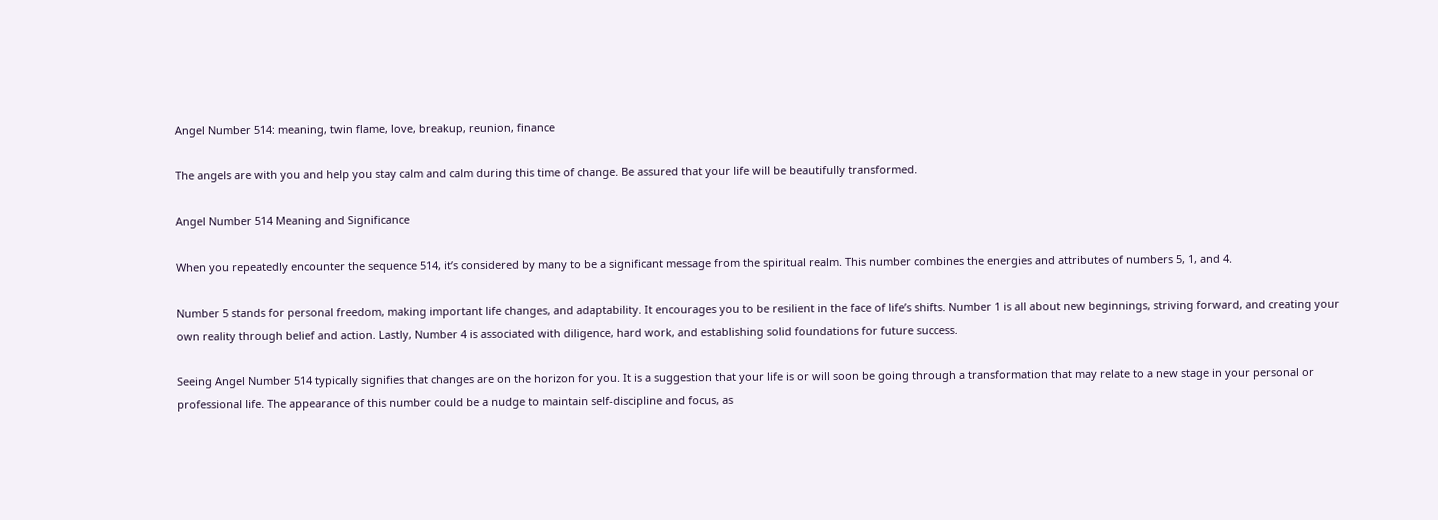Angel Number 514: meaning, twin flame, love, breakup, reunion, finance

The angels are with you and help you stay calm and calm during this time of change. Be assured that your life will be beautifully transformed.

Angel Number 514 Meaning and Significance

When you repeatedly encounter the sequence 514, it’s considered by many to be a significant message from the spiritual realm. This number combines the energies and attributes of numbers 5, 1, and 4.

Number 5 stands for personal freedom, making important life changes, and adaptability. It encourages you to be resilient in the face of life’s shifts. Number 1 is all about new beginnings, striving forward, and creating your own reality through belief and action. Lastly, Number 4 is associated with diligence, hard work, and establishing solid foundations for future success.

Seeing Angel Number 514 typically signifies that changes are on the horizon for you. It is a suggestion that your life is or will soon be going through a transformation that may relate to a new stage in your personal or professional life. The appearance of this number could be a nudge to maintain self-discipline and focus, as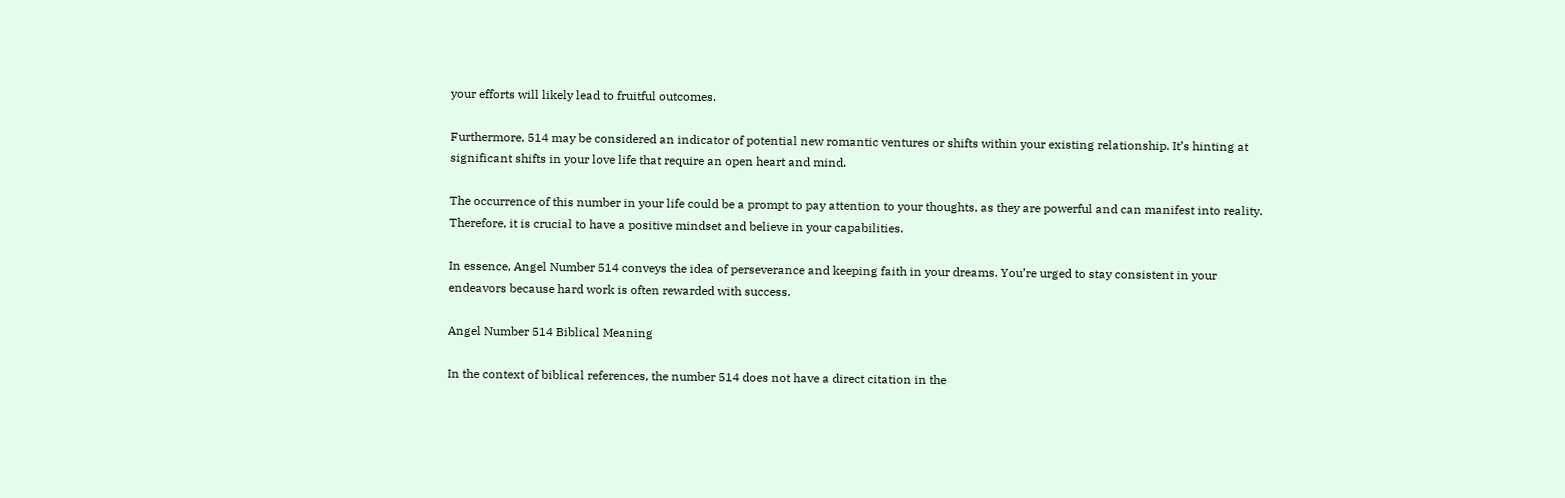your efforts will likely lead to fruitful outcomes.

Furthermore, 514 may be considered an indicator of potential new romantic ventures or shifts within your existing relationship. It’s hinting at significant shifts in your love life that require an open heart and mind.

The occurrence of this number in your life could be a prompt to pay attention to your thoughts, as they are powerful and can manifest into reality. Therefore, it is crucial to have a positive mindset and believe in your capabilities.

In essence, Angel Number 514 conveys the idea of perseverance and keeping faith in your dreams. You’re urged to stay consistent in your endeavors because hard work is often rewarded with success.

Angel Number 514 Biblical Meaning

In the context of biblical references, the number 514 does not have a direct citation in the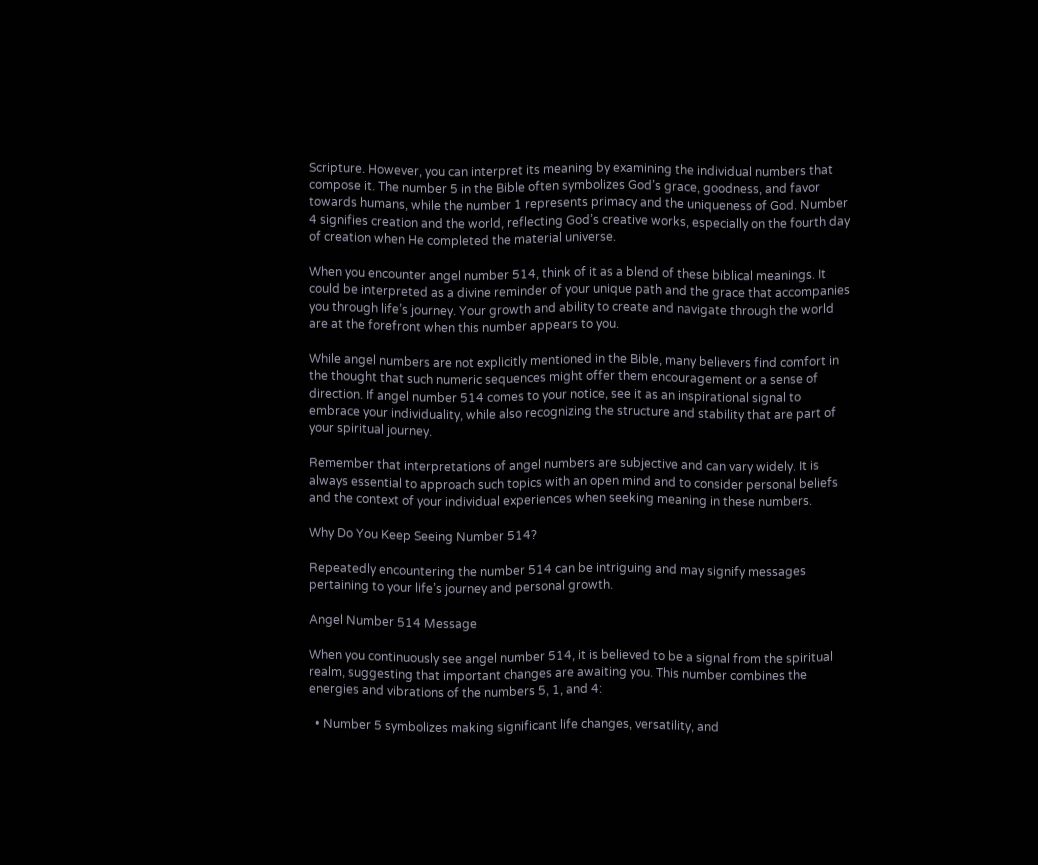Scripture. However, you can interpret its meaning by examining the individual numbers that compose it. The number 5 in the Bible often symbolizes God’s grace, goodness, and favor towards humans, while the number 1 represents primacy and the uniqueness of God. Number 4 signifies creation and the world, reflecting God’s creative works, especially on the fourth day of creation when He completed the material universe.

When you encounter angel number 514, think of it as a blend of these biblical meanings. It could be interpreted as a divine reminder of your unique path and the grace that accompanies you through life’s journey. Your growth and ability to create and navigate through the world are at the forefront when this number appears to you.

While angel numbers are not explicitly mentioned in the Bible, many believers find comfort in the thought that such numeric sequences might offer them encouragement or a sense of direction. If angel number 514 comes to your notice, see it as an inspirational signal to embrace your individuality, while also recognizing the structure and stability that are part of your spiritual journey.

Remember that interpretations of angel numbers are subjective and can vary widely. It is always essential to approach such topics with an open mind and to consider personal beliefs and the context of your individual experiences when seeking meaning in these numbers.

Why Do You Keep Seeing Number 514?

Repeatedly encountering the number 514 can be intriguing and may signify messages pertaining to your life’s journey and personal growth.

Angel Number 514 Message

When you continuously see angel number 514, it is believed to be a signal from the spiritual realm, suggesting that important changes are awaiting you. This number combines the energies and vibrations of the numbers 5, 1, and 4:

  • Number 5 symbolizes making significant life changes, versatility, and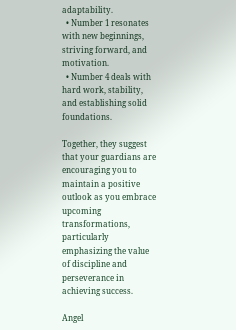adaptability.
  • Number 1 resonates with new beginnings, striving forward, and motivation.
  • Number 4 deals with hard work, stability, and establishing solid foundations.

Together, they suggest that your guardians are encouraging you to maintain a positive outlook as you embrace upcoming transformations, particularly emphasizing the value of discipline and perseverance in achieving success.

Angel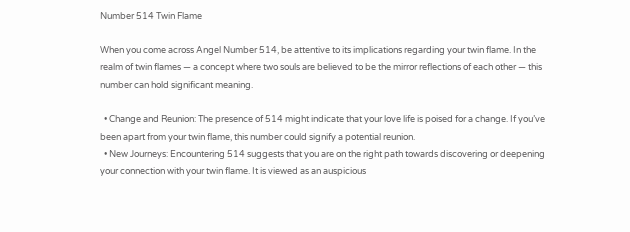Number 514 Twin Flame

When you come across Angel Number 514, be attentive to its implications regarding your twin flame. In the realm of twin flames — a concept where two souls are believed to be the mirror reflections of each other — this number can hold significant meaning.

  • Change and Reunion: The presence of 514 might indicate that your love life is poised for a change. If you’ve been apart from your twin flame, this number could signify a potential reunion.
  • New Journeys: Encountering 514 suggests that you are on the right path towards discovering or deepening your connection with your twin flame. It is viewed as an auspicious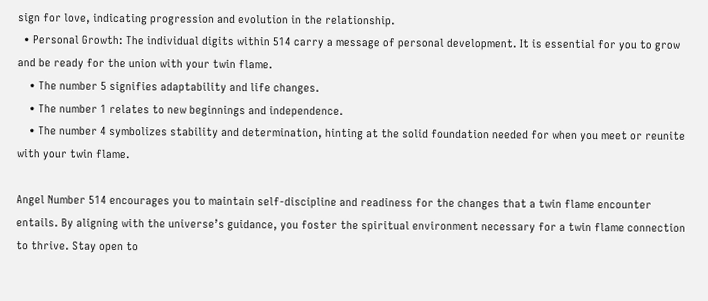sign for love, indicating progression and evolution in the relationship.
  • Personal Growth: The individual digits within 514 carry a message of personal development. It is essential for you to grow and be ready for the union with your twin flame.
    • The number 5 signifies adaptability and life changes.
    • The number 1 relates to new beginnings and independence.
    • The number 4 symbolizes stability and determination, hinting at the solid foundation needed for when you meet or reunite with your twin flame.

Angel Number 514 encourages you to maintain self-discipline and readiness for the changes that a twin flame encounter entails. By aligning with the universe’s guidance, you foster the spiritual environment necessary for a twin flame connection to thrive. Stay open to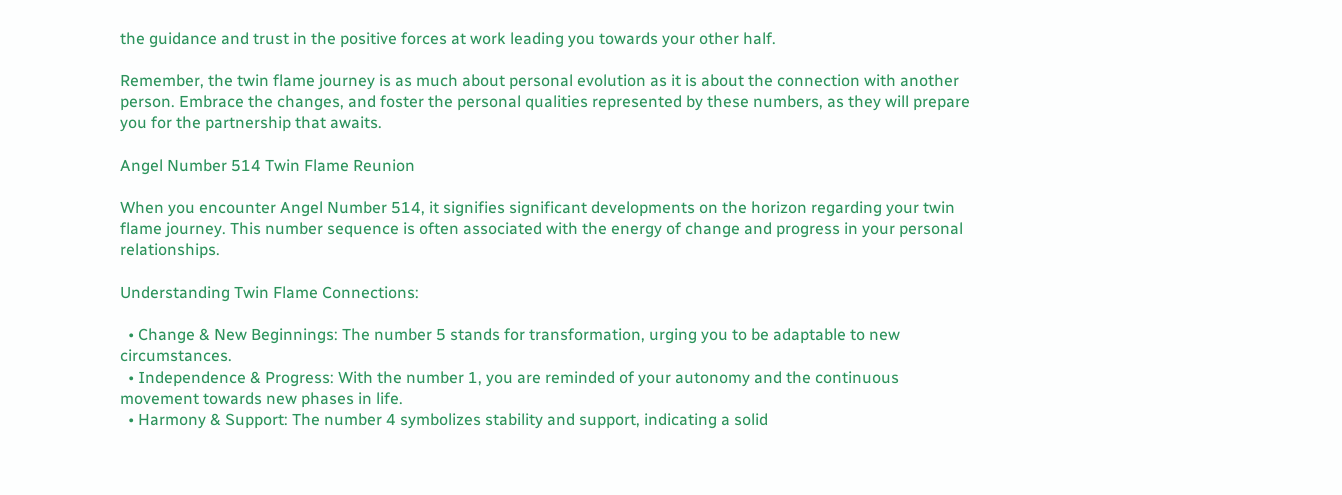the guidance and trust in the positive forces at work leading you towards your other half.

Remember, the twin flame journey is as much about personal evolution as it is about the connection with another person. Embrace the changes, and foster the personal qualities represented by these numbers, as they will prepare you for the partnership that awaits.

Angel Number 514 Twin Flame Reunion

When you encounter Angel Number 514, it signifies significant developments on the horizon regarding your twin flame journey. This number sequence is often associated with the energy of change and progress in your personal relationships.

Understanding Twin Flame Connections:

  • Change & New Beginnings: The number 5 stands for transformation, urging you to be adaptable to new circumstances.
  • Independence & Progress: With the number 1, you are reminded of your autonomy and the continuous movement towards new phases in life.
  • Harmony & Support: The number 4 symbolizes stability and support, indicating a solid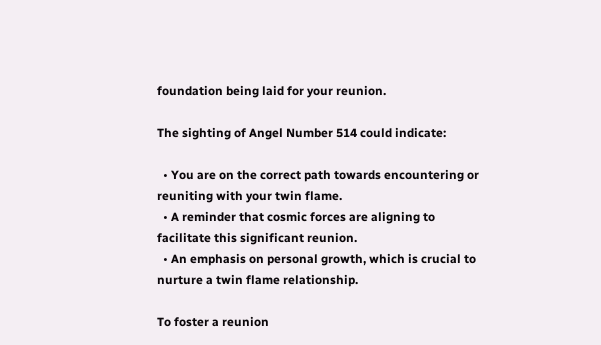foundation being laid for your reunion.

The sighting of Angel Number 514 could indicate:

  • You are on the correct path towards encountering or reuniting with your twin flame.
  • A reminder that cosmic forces are aligning to facilitate this significant reunion.
  • An emphasis on personal growth, which is crucial to nurture a twin flame relationship.

To foster a reunion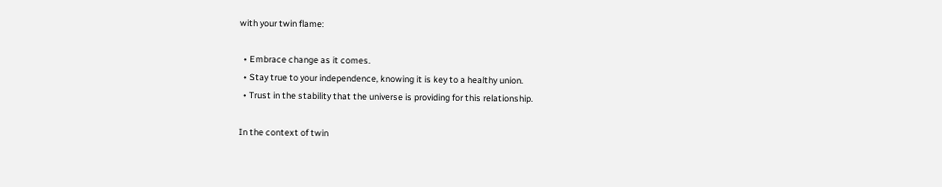with your twin flame:

  • Embrace change as it comes.
  • Stay true to your independence, knowing it is key to a healthy union.
  • Trust in the stability that the universe is providing for this relationship.

In the context of twin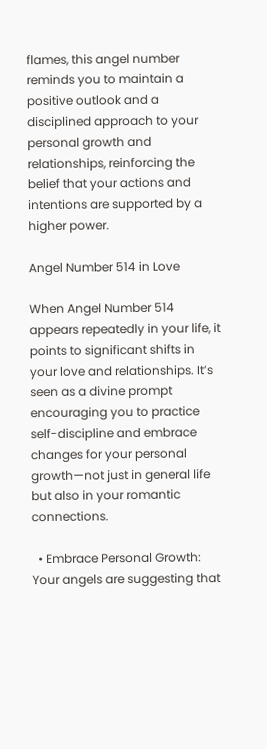flames, this angel number reminds you to maintain a positive outlook and a disciplined approach to your personal growth and relationships, reinforcing the belief that your actions and intentions are supported by a higher power.

Angel Number 514 in Love

When Angel Number 514 appears repeatedly in your life, it points to significant shifts in your love and relationships. It’s seen as a divine prompt encouraging you to practice self-discipline and embrace changes for your personal growth—not just in general life but also in your romantic connections.

  • Embrace Personal Growth: Your angels are suggesting that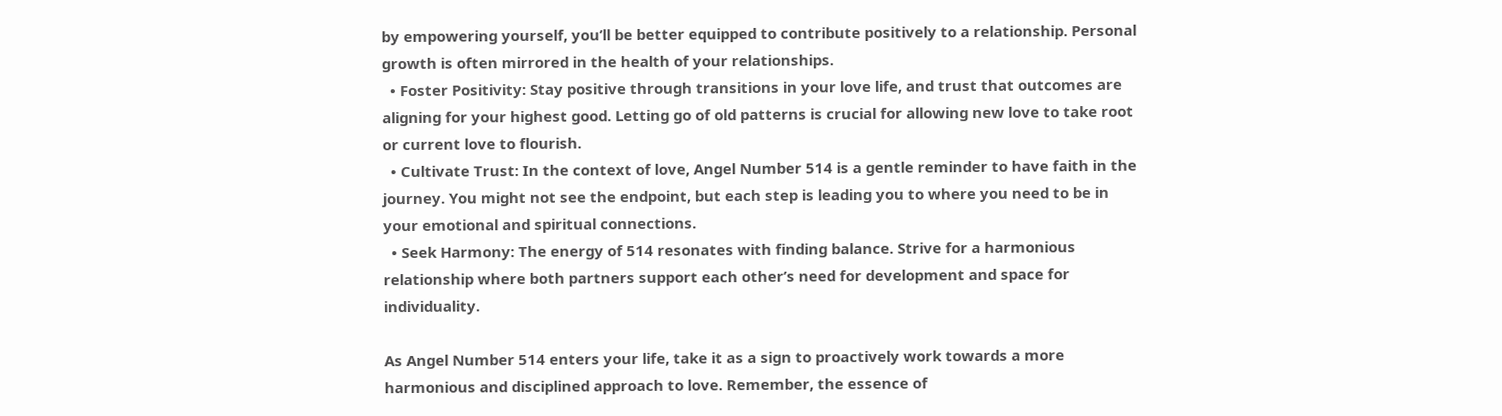by empowering yourself, you’ll be better equipped to contribute positively to a relationship. Personal growth is often mirrored in the health of your relationships.
  • Foster Positivity: Stay positive through transitions in your love life, and trust that outcomes are aligning for your highest good. Letting go of old patterns is crucial for allowing new love to take root or current love to flourish.
  • Cultivate Trust: In the context of love, Angel Number 514 is a gentle reminder to have faith in the journey. You might not see the endpoint, but each step is leading you to where you need to be in your emotional and spiritual connections.
  • Seek Harmony: The energy of 514 resonates with finding balance. Strive for a harmonious relationship where both partners support each other’s need for development and space for individuality.

As Angel Number 514 enters your life, take it as a sign to proactively work towards a more harmonious and disciplined approach to love. Remember, the essence of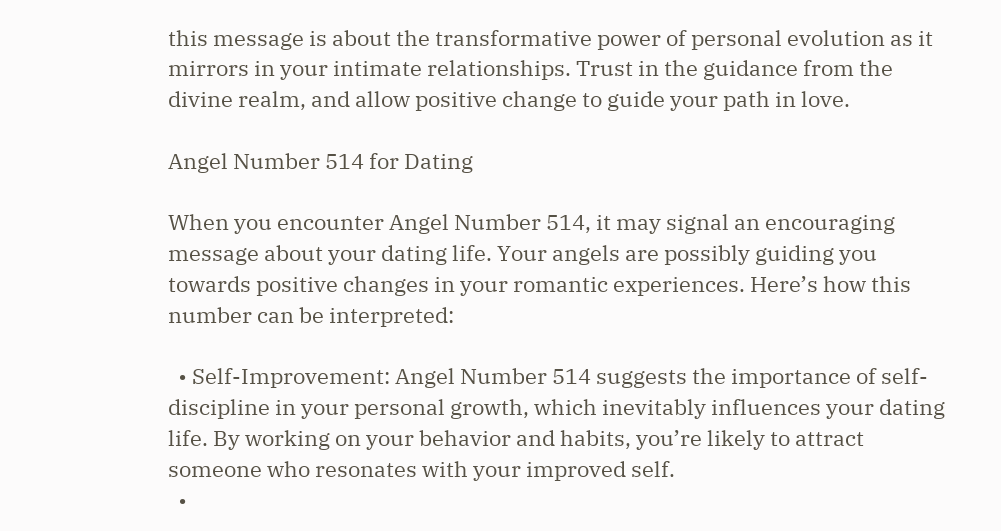this message is about the transformative power of personal evolution as it mirrors in your intimate relationships. Trust in the guidance from the divine realm, and allow positive change to guide your path in love.

Angel Number 514 for Dating

When you encounter Angel Number 514, it may signal an encouraging message about your dating life. Your angels are possibly guiding you towards positive changes in your romantic experiences. Here’s how this number can be interpreted:

  • Self-Improvement: Angel Number 514 suggests the importance of self-discipline in your personal growth, which inevitably influences your dating life. By working on your behavior and habits, you’re likely to attract someone who resonates with your improved self.
  •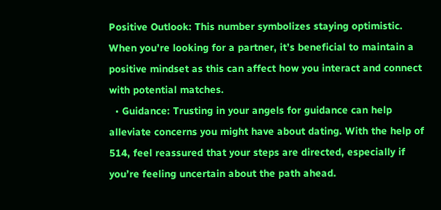Positive Outlook: This number symbolizes staying optimistic. When you’re looking for a partner, it’s beneficial to maintain a positive mindset as this can affect how you interact and connect with potential matches.
  • Guidance: Trusting in your angels for guidance can help alleviate concerns you might have about dating. With the help of 514, feel reassured that your steps are directed, especially if you’re feeling uncertain about the path ahead.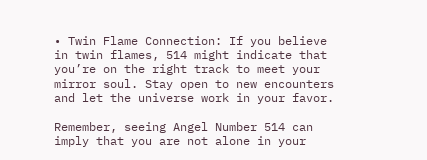• Twin Flame Connection: If you believe in twin flames, 514 might indicate that you’re on the right track to meet your mirror soul. Stay open to new encounters and let the universe work in your favor.

Remember, seeing Angel Number 514 can imply that you are not alone in your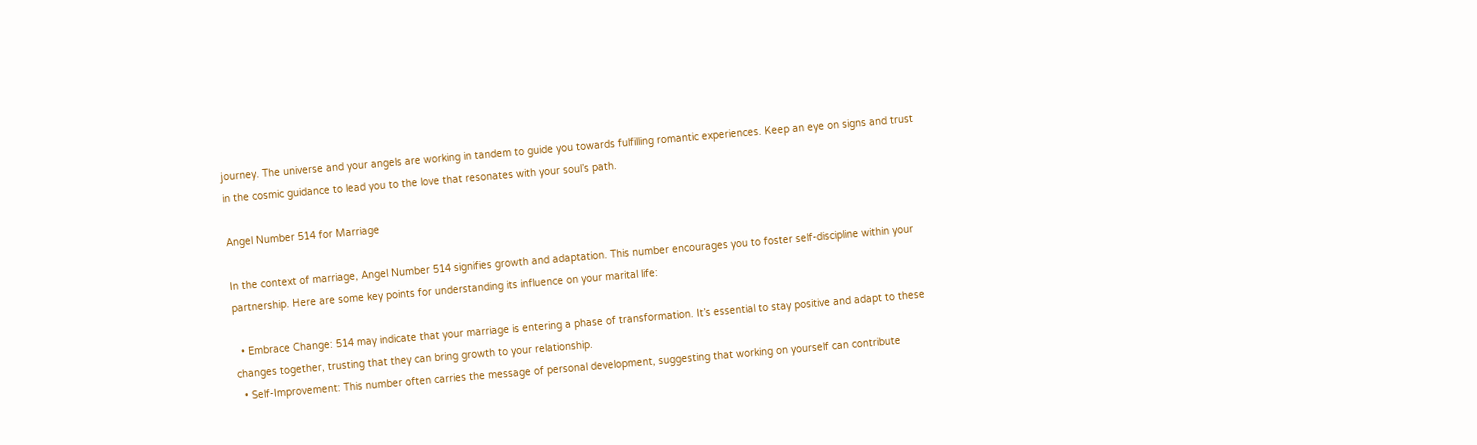journey. The universe and your angels are working in tandem to guide you towards fulfilling romantic experiences. Keep an eye on signs and trust in the cosmic guidance to lead you to the love that resonates with your soul’s path.

Angel Number 514 for Marriage

In the context of marriage, Angel Number 514 signifies growth and adaptation. This number encourages you to foster self-discipline within your partnership. Here are some key points for understanding its influence on your marital life:

  • Embrace Change: 514 may indicate that your marriage is entering a phase of transformation. It’s essential to stay positive and adapt to these changes together, trusting that they can bring growth to your relationship.
  • Self-Improvement: This number often carries the message of personal development, suggesting that working on yourself can contribute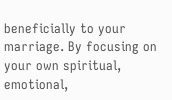beneficially to your marriage. By focusing on your own spiritual, emotional,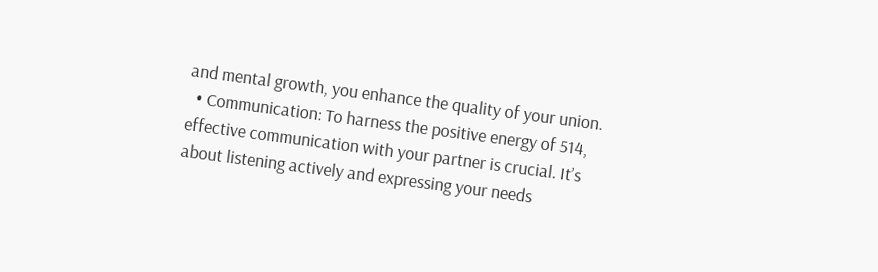and mental growth, you enhance the quality of your union.
  • Communication: To harness the positive energy of 514, effective communication with your partner is crucial. It’s about listening actively and expressing your needs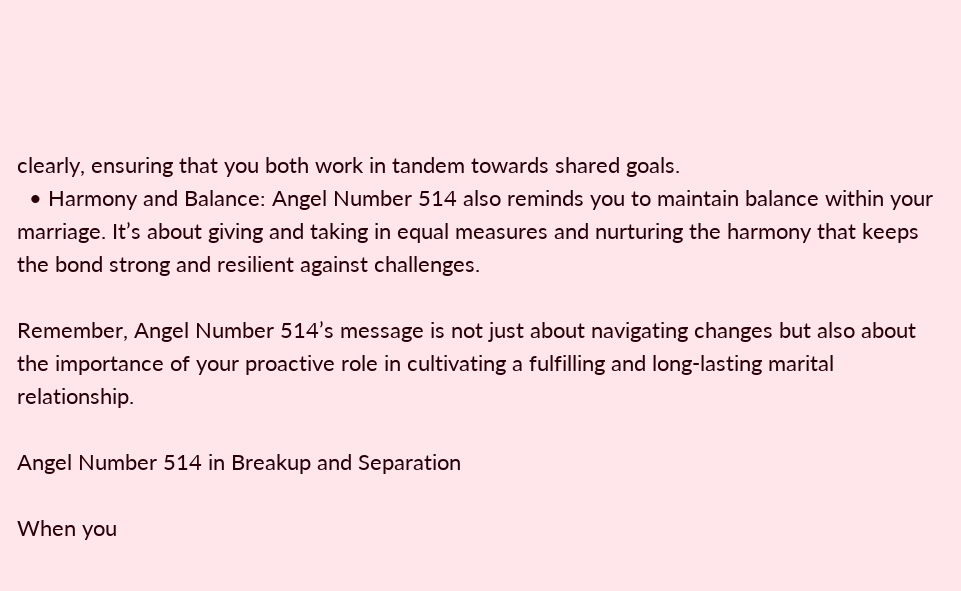clearly, ensuring that you both work in tandem towards shared goals.
  • Harmony and Balance: Angel Number 514 also reminds you to maintain balance within your marriage. It’s about giving and taking in equal measures and nurturing the harmony that keeps the bond strong and resilient against challenges.

Remember, Angel Number 514’s message is not just about navigating changes but also about the importance of your proactive role in cultivating a fulfilling and long-lasting marital relationship.

Angel Number 514 in Breakup and Separation

When you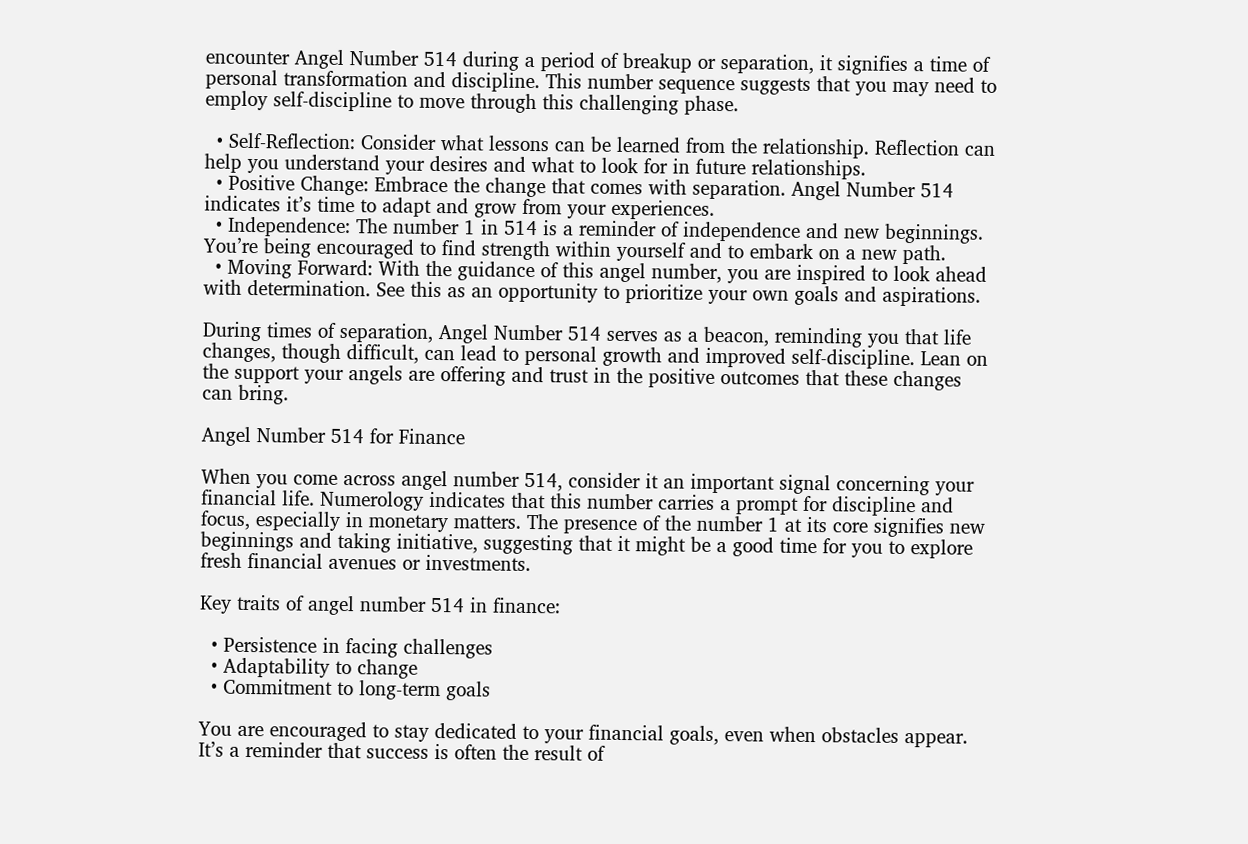encounter Angel Number 514 during a period of breakup or separation, it signifies a time of personal transformation and discipline. This number sequence suggests that you may need to employ self-discipline to move through this challenging phase.

  • Self-Reflection: Consider what lessons can be learned from the relationship. Reflection can help you understand your desires and what to look for in future relationships.
  • Positive Change: Embrace the change that comes with separation. Angel Number 514 indicates it’s time to adapt and grow from your experiences.
  • Independence: The number 1 in 514 is a reminder of independence and new beginnings. You’re being encouraged to find strength within yourself and to embark on a new path.
  • Moving Forward: With the guidance of this angel number, you are inspired to look ahead with determination. See this as an opportunity to prioritize your own goals and aspirations.

During times of separation, Angel Number 514 serves as a beacon, reminding you that life changes, though difficult, can lead to personal growth and improved self-discipline. Lean on the support your angels are offering and trust in the positive outcomes that these changes can bring.

Angel Number 514 for Finance

When you come across angel number 514, consider it an important signal concerning your financial life. Numerology indicates that this number carries a prompt for discipline and focus, especially in monetary matters. The presence of the number 1 at its core signifies new beginnings and taking initiative, suggesting that it might be a good time for you to explore fresh financial avenues or investments.

Key traits of angel number 514 in finance:

  • Persistence in facing challenges
  • Adaptability to change
  • Commitment to long-term goals

You are encouraged to stay dedicated to your financial goals, even when obstacles appear. It’s a reminder that success is often the result of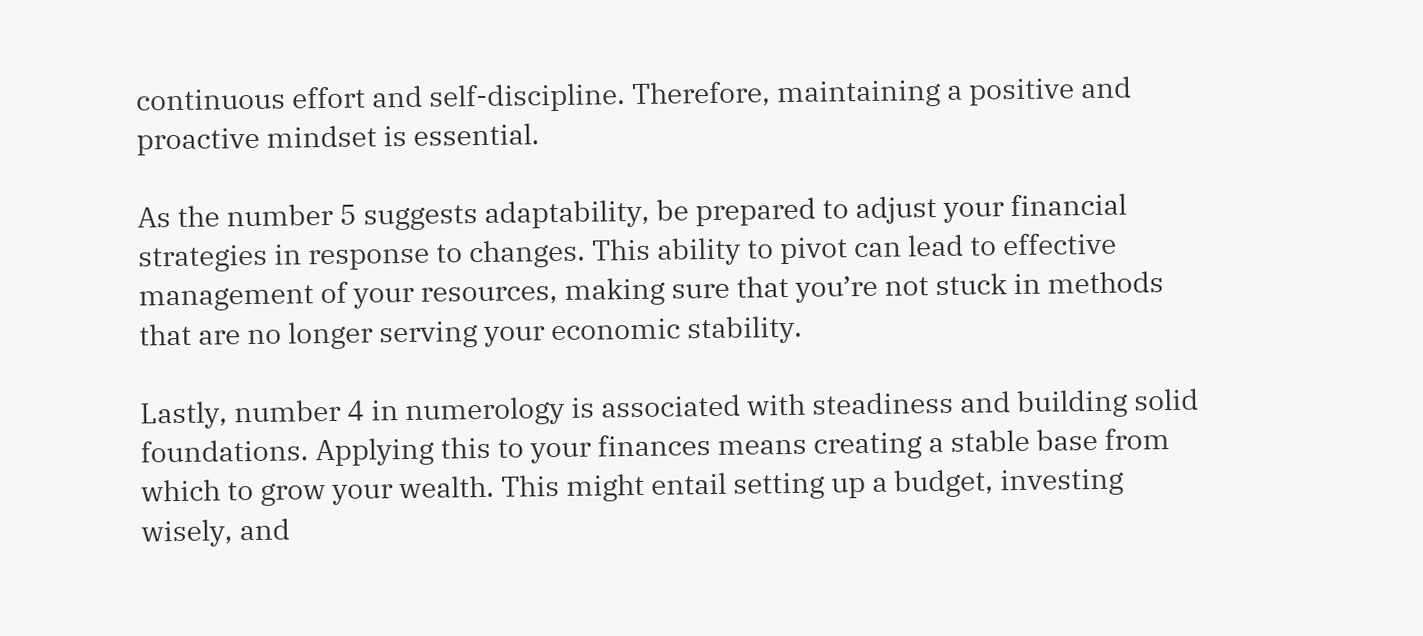continuous effort and self-discipline. Therefore, maintaining a positive and proactive mindset is essential.

As the number 5 suggests adaptability, be prepared to adjust your financial strategies in response to changes. This ability to pivot can lead to effective management of your resources, making sure that you’re not stuck in methods that are no longer serving your economic stability.

Lastly, number 4 in numerology is associated with steadiness and building solid foundations. Applying this to your finances means creating a stable base from which to grow your wealth. This might entail setting up a budget, investing wisely, and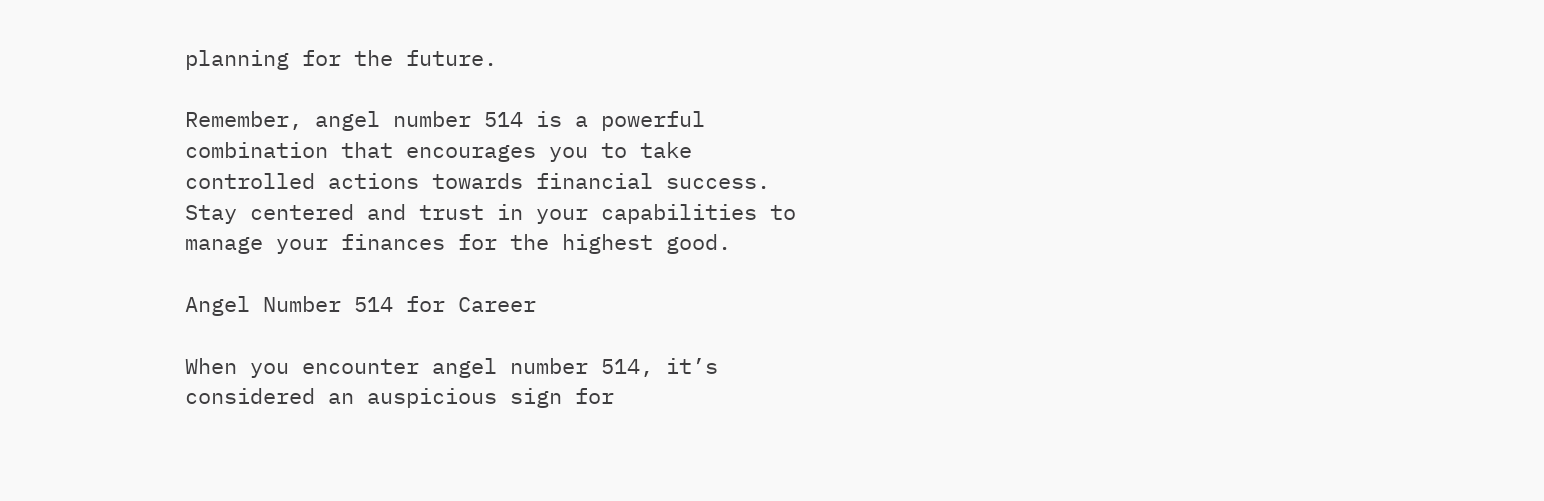planning for the future.

Remember, angel number 514 is a powerful combination that encourages you to take controlled actions towards financial success. Stay centered and trust in your capabilities to manage your finances for the highest good.

Angel Number 514 for Career

When you encounter angel number 514, it’s considered an auspicious sign for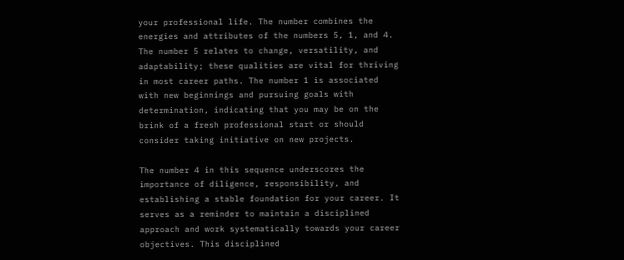your professional life. The number combines the energies and attributes of the numbers 5, 1, and 4. The number 5 relates to change, versatility, and adaptability; these qualities are vital for thriving in most career paths. The number 1 is associated with new beginnings and pursuing goals with determination, indicating that you may be on the brink of a fresh professional start or should consider taking initiative on new projects.

The number 4 in this sequence underscores the importance of diligence, responsibility, and establishing a stable foundation for your career. It serves as a reminder to maintain a disciplined approach and work systematically towards your career objectives. This disciplined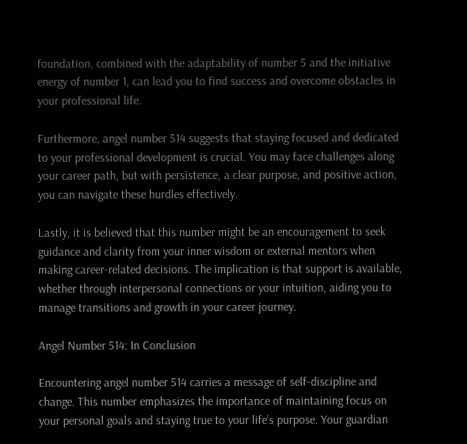foundation, combined with the adaptability of number 5 and the initiative energy of number 1, can lead you to find success and overcome obstacles in your professional life.

Furthermore, angel number 514 suggests that staying focused and dedicated to your professional development is crucial. You may face challenges along your career path, but with persistence, a clear purpose, and positive action, you can navigate these hurdles effectively.

Lastly, it is believed that this number might be an encouragement to seek guidance and clarity from your inner wisdom or external mentors when making career-related decisions. The implication is that support is available, whether through interpersonal connections or your intuition, aiding you to manage transitions and growth in your career journey.

Angel Number 514: In Conclusion

Encountering angel number 514 carries a message of self-discipline and change. This number emphasizes the importance of maintaining focus on your personal goals and staying true to your life’s purpose. Your guardian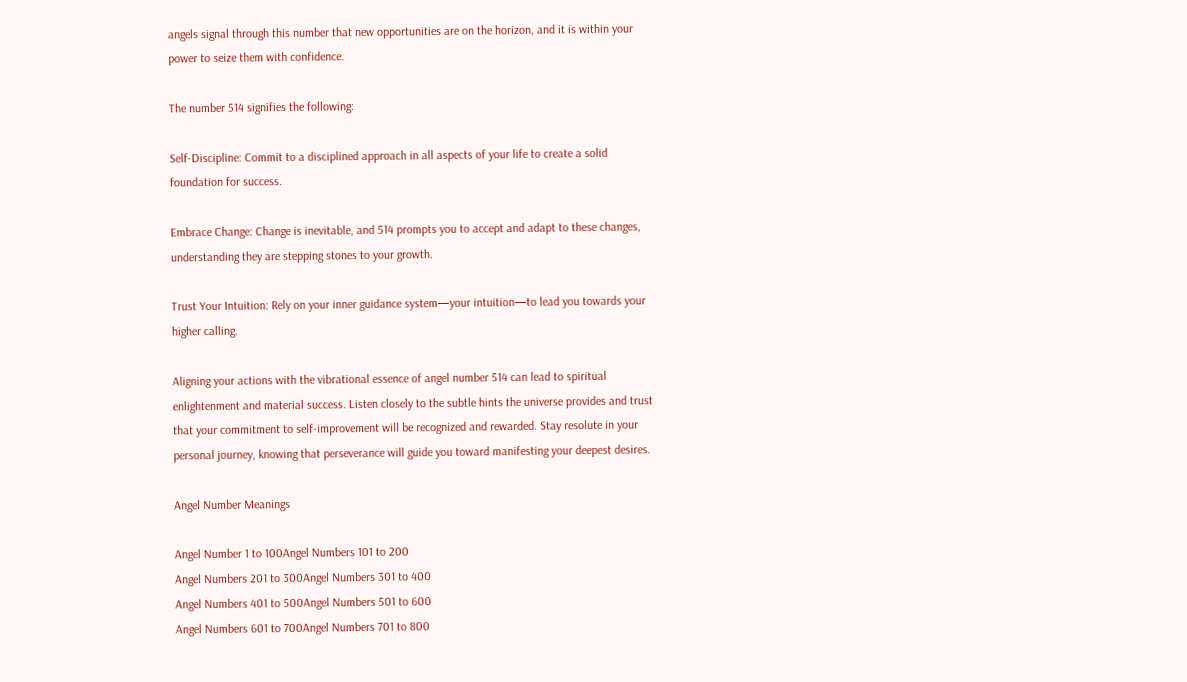angels signal through this number that new opportunities are on the horizon, and it is within your power to seize them with confidence.

The number 514 signifies the following:

Self-Discipline: Commit to a disciplined approach in all aspects of your life to create a solid foundation for success.

Embrace Change: Change is inevitable, and 514 prompts you to accept and adapt to these changes, understanding they are stepping stones to your growth.

Trust Your Intuition: Rely on your inner guidance system—your intuition—to lead you towards your higher calling.

Aligning your actions with the vibrational essence of angel number 514 can lead to spiritual enlightenment and material success. Listen closely to the subtle hints the universe provides and trust that your commitment to self-improvement will be recognized and rewarded. Stay resolute in your personal journey, knowing that perseverance will guide you toward manifesting your deepest desires.

Angel Number Meanings

Angel Number 1 to 100Angel Numbers 101 to 200
Angel Numbers 201 to 300Angel Numbers 301 to 400
Angel Numbers 401 to 500Angel Numbers 501 to 600
Angel Numbers 601 to 700Angel Numbers 701 to 800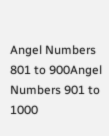Angel Numbers 801 to 900Angel Numbers 901 to 1000